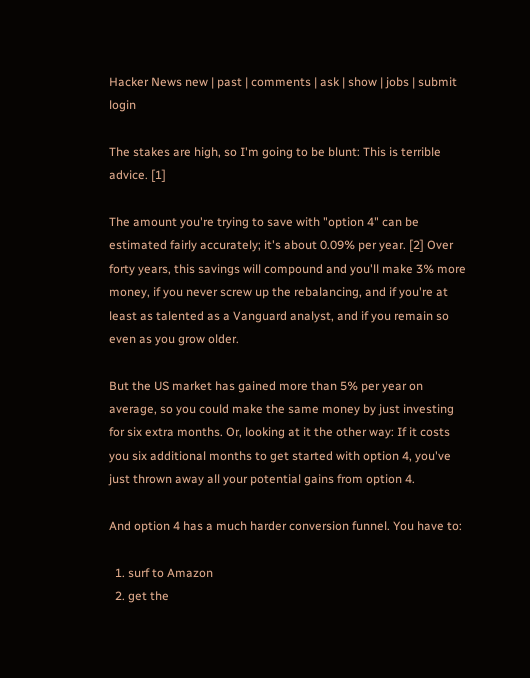Hacker News new | past | comments | ask | show | jobs | submit login

The stakes are high, so I'm going to be blunt: This is terrible advice. [1]

The amount you're trying to save with "option 4" can be estimated fairly accurately; it's about 0.09% per year. [2] Over forty years, this savings will compound and you'll make 3% more money, if you never screw up the rebalancing, and if you're at least as talented as a Vanguard analyst, and if you remain so even as you grow older.

But the US market has gained more than 5% per year on average, so you could make the same money by just investing for six extra months. Or, looking at it the other way: If it costs you six additional months to get started with option 4, you've just thrown away all your potential gains from option 4.

And option 4 has a much harder conversion funnel. You have to:

  1. surf to Amazon
  2. get the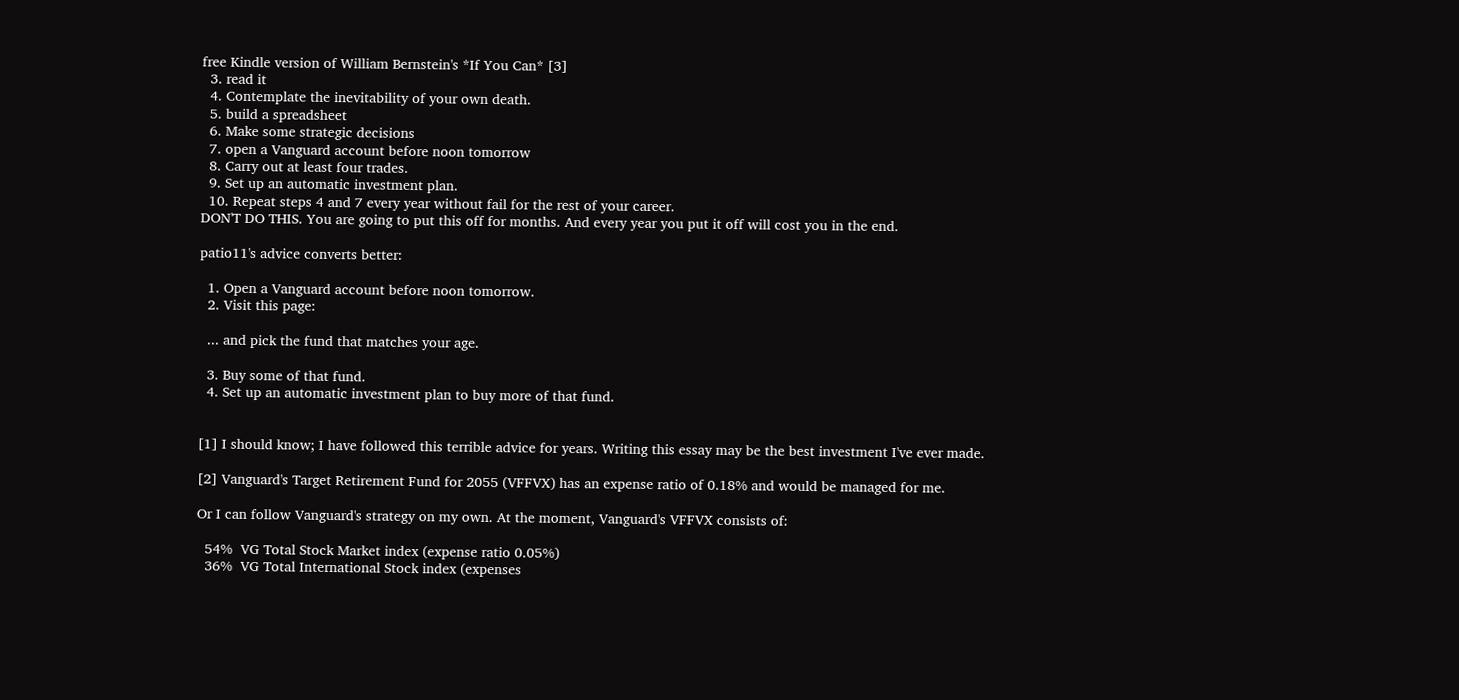free Kindle version of William Bernstein's *If You Can* [3]
  3. read it
  4. Contemplate the inevitability of your own death.
  5. build a spreadsheet
  6. Make some strategic decisions
  7. open a Vanguard account before noon tomorrow
  8. Carry out at least four trades.
  9. Set up an automatic investment plan.
  10. Repeat steps 4 and 7 every year without fail for the rest of your career.
DON'T DO THIS. You are going to put this off for months. And every year you put it off will cost you in the end.

patio11's advice converts better:

  1. Open a Vanguard account before noon tomorrow.
  2. Visit this page:

  ... and pick the fund that matches your age.

  3. Buy some of that fund.
  4. Set up an automatic investment plan to buy more of that fund.


[1] I should know; I have followed this terrible advice for years. Writing this essay may be the best investment I've ever made.

[2] Vanguard's Target Retirement Fund for 2055 (VFFVX) has an expense ratio of 0.18% and would be managed for me.

Or I can follow Vanguard's strategy on my own. At the moment, Vanguard's VFFVX consists of:

  54%  VG Total Stock Market index (expense ratio 0.05%)
  36%  VG Total International Stock index (expenses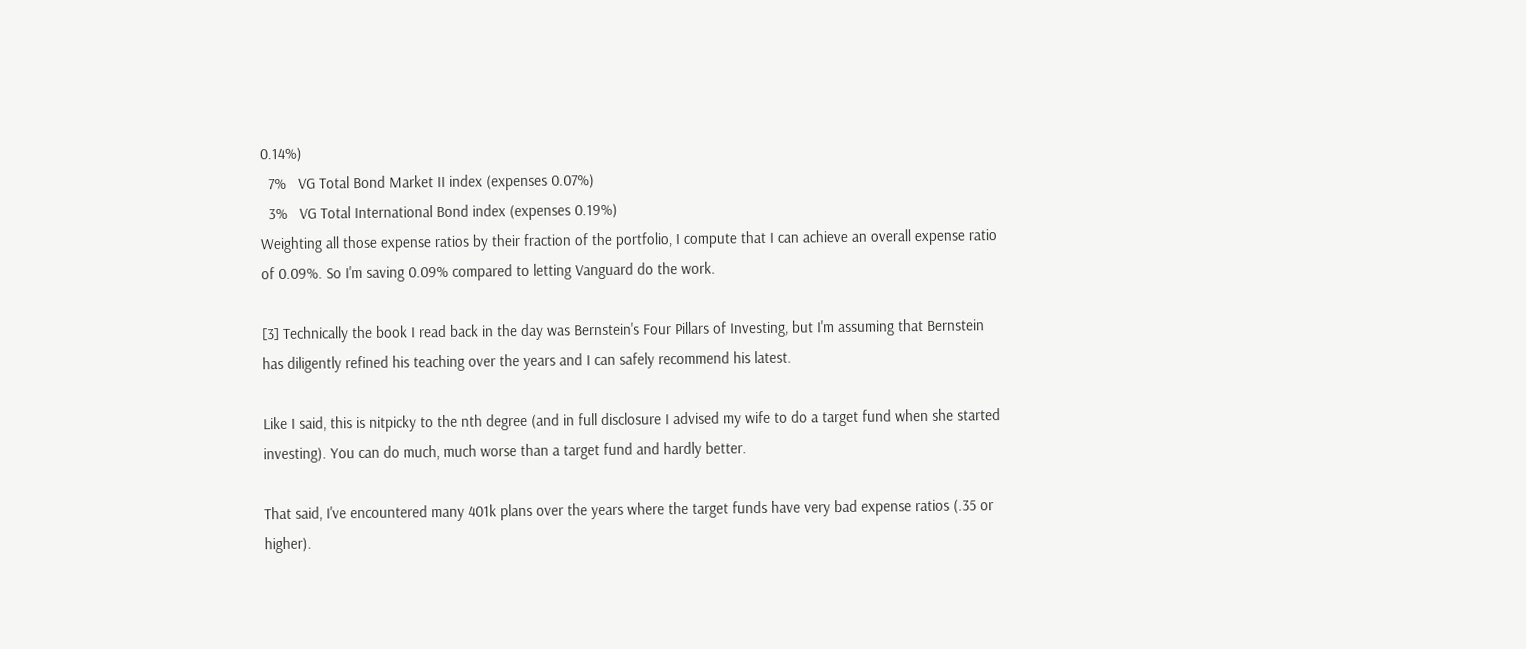0.14%)
  7%   VG Total Bond Market II index (expenses 0.07%)
  3%   VG Total International Bond index (expenses 0.19%)
Weighting all those expense ratios by their fraction of the portfolio, I compute that I can achieve an overall expense ratio of 0.09%. So I'm saving 0.09% compared to letting Vanguard do the work.

[3] Technically the book I read back in the day was Bernstein's Four Pillars of Investing, but I'm assuming that Bernstein has diligently refined his teaching over the years and I can safely recommend his latest.

Like I said, this is nitpicky to the nth degree (and in full disclosure I advised my wife to do a target fund when she started investing). You can do much, much worse than a target fund and hardly better.

That said, I've encountered many 401k plans over the years where the target funds have very bad expense ratios (.35 or higher).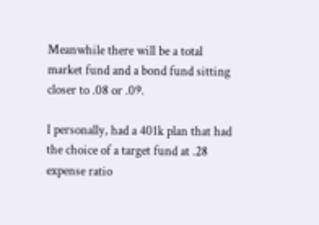Meanwhile there will be a total market fund and a bond fund sitting closer to .08 or .09.

I personally, had a 401k plan that had the choice of a target fund at .28 expense ratio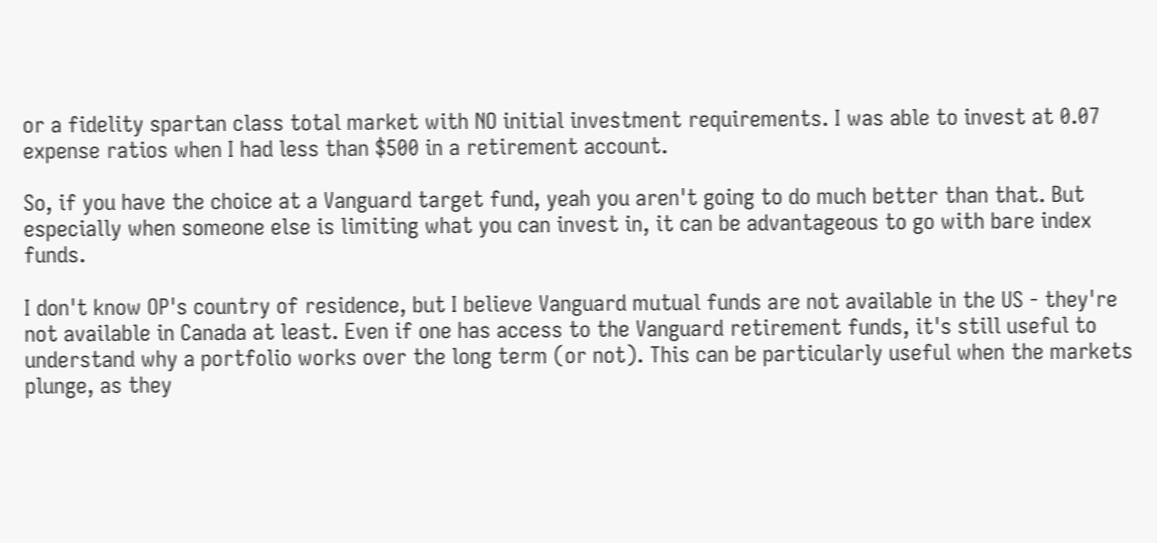or a fidelity spartan class total market with NO initial investment requirements. I was able to invest at 0.07 expense ratios when I had less than $500 in a retirement account.

So, if you have the choice at a Vanguard target fund, yeah you aren't going to do much better than that. But especially when someone else is limiting what you can invest in, it can be advantageous to go with bare index funds.

I don't know OP's country of residence, but I believe Vanguard mutual funds are not available in the US - they're not available in Canada at least. Even if one has access to the Vanguard retirement funds, it's still useful to understand why a portfolio works over the long term (or not). This can be particularly useful when the markets plunge, as they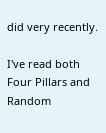did very recently.

I've read both Four Pillars and Random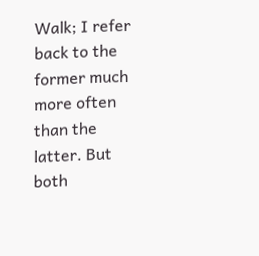Walk; I refer back to the former much more often than the latter. But both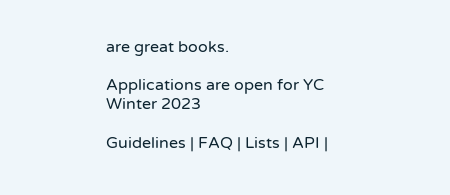are great books.

Applications are open for YC Winter 2023

Guidelines | FAQ | Lists | API |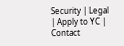Security | Legal | Apply to YC | Contact